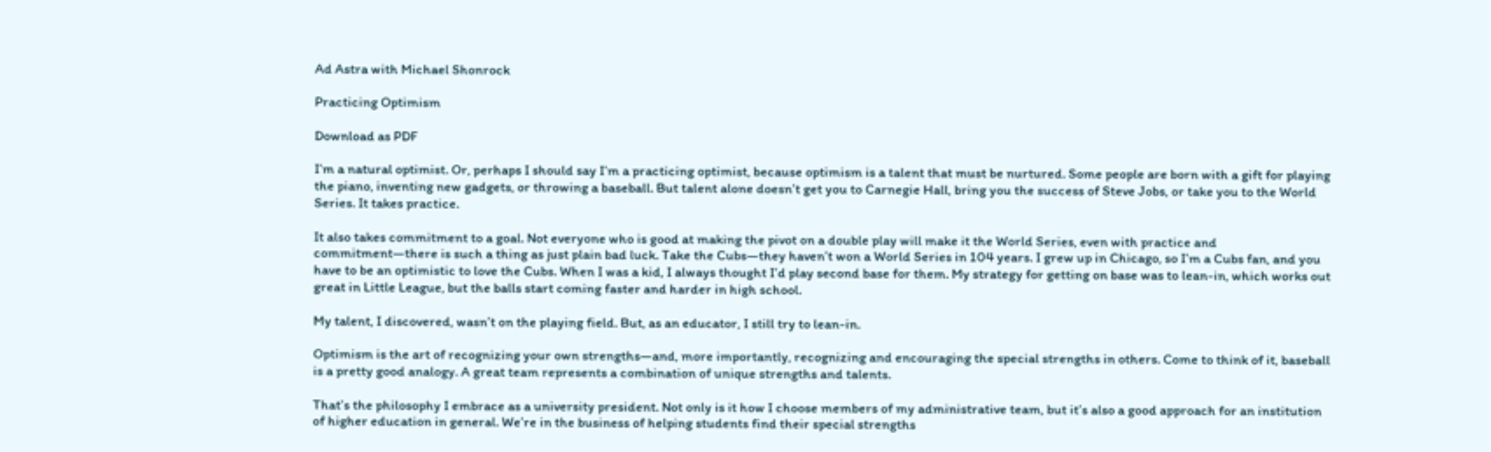Ad Astra with Michael Shonrock

Practicing Optimism

Download as PDF

I’m a natural optimist. Or, perhaps I should say I’m a practicing optimist, because optimism is a talent that must be nurtured. Some people are born with a gift for playing the piano, inventing new gadgets, or throwing a baseball. But talent alone doesn’t get you to Carnegie Hall, bring you the success of Steve Jobs, or take you to the World Series. It takes practice.

It also takes commitment to a goal. Not everyone who is good at making the pivot on a double play will make it the World Series, even with practice and commitment—there is such a thing as just plain bad luck. Take the Cubs—they haven’t won a World Series in 104 years. I grew up in Chicago, so I’m a Cubs fan, and you have to be an optimistic to love the Cubs. When I was a kid, I always thought I’d play second base for them. My strategy for getting on base was to lean-in, which works out great in Little League, but the balls start coming faster and harder in high school.

My talent, I discovered, wasn’t on the playing field. But, as an educator, I still try to lean-in.

Optimism is the art of recognizing your own strengths—and, more importantly, recognizing and encouraging the special strengths in others. Come to think of it, baseball is a pretty good analogy. A great team represents a combination of unique strengths and talents.

That’s the philosophy I embrace as a university president. Not only is it how I choose members of my administrative team, but it’s also a good approach for an institution of higher education in general. We’re in the business of helping students find their special strengths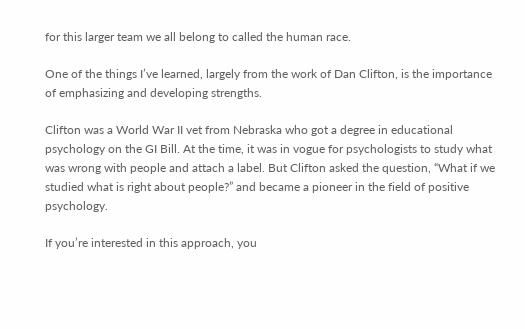for this larger team we all belong to called the human race.

One of the things I’ve learned, largely from the work of Dan Clifton, is the importance of emphasizing and developing strengths.

Clifton was a World War II vet from Nebraska who got a degree in educational psychology on the GI Bill. At the time, it was in vogue for psychologists to study what was wrong with people and attach a label. But Clifton asked the question, “What if we studied what is right about people?” and became a pioneer in the field of positive psychology.

If you’re interested in this approach, you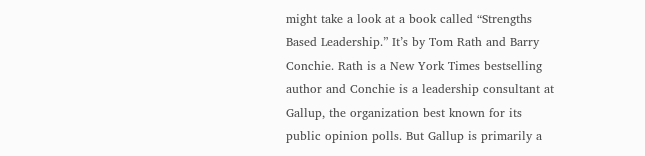might take a look at a book called “Strengths Based Leadership.” It’s by Tom Rath and Barry Conchie. Rath is a New York Times bestselling author and Conchie is a leadership consultant at Gallup, the organization best known for its public opinion polls. But Gallup is primarily a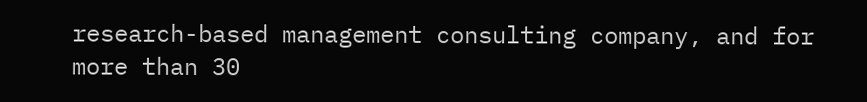research-based management consulting company, and for more than 30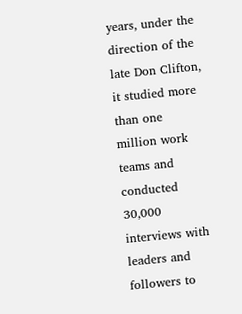years, under the direction of the late Don Clifton, it studied more than one million work teams and conducted 30,000 interviews with leaders and followers to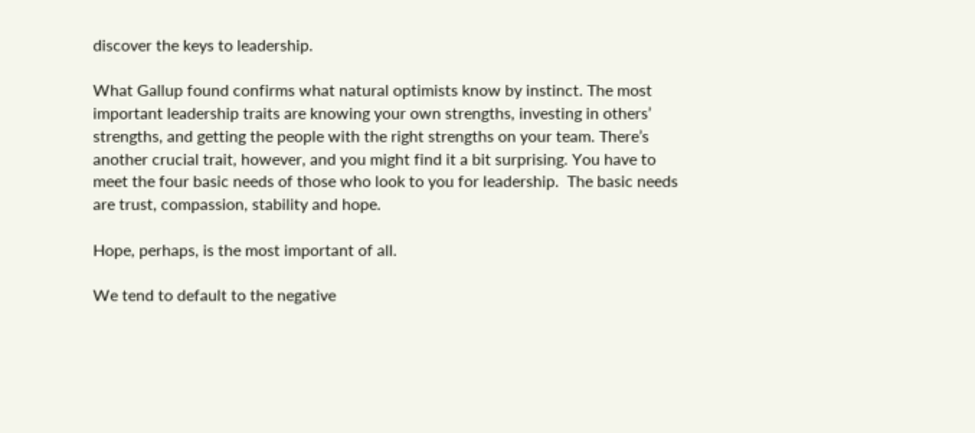discover the keys to leadership.

What Gallup found confirms what natural optimists know by instinct. The most important leadership traits are knowing your own strengths, investing in others’ strengths, and getting the people with the right strengths on your team. There’s another crucial trait, however, and you might find it a bit surprising. You have to meet the four basic needs of those who look to you for leadership.  The basic needs are trust, compassion, stability and hope.

Hope, perhaps, is the most important of all.

We tend to default to the negative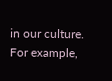in our culture. For example,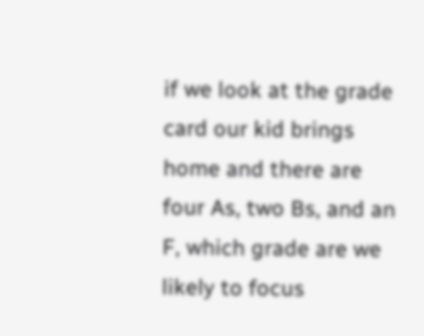if we look at the grade card our kid brings home and there are four As, two Bs, and an F, which grade are we likely to focus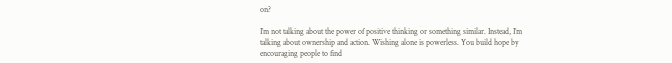on?

I’m not talking about the power of positive thinking or something similar. Instead, I’m talking about ownership and action. Wishing alone is powerless. You build hope by encouraging people to find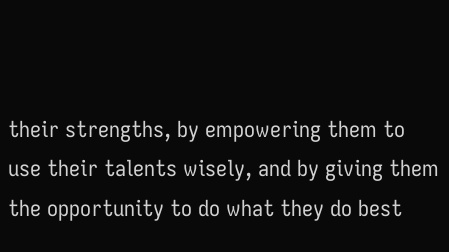their strengths, by empowering them to use their talents wisely, and by giving them the opportunity to do what they do best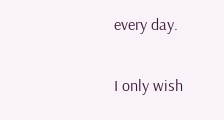every day.

I only wish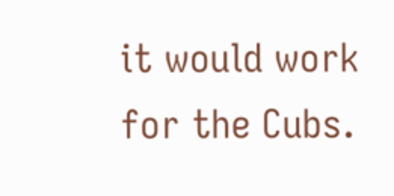it would work for the Cubs.